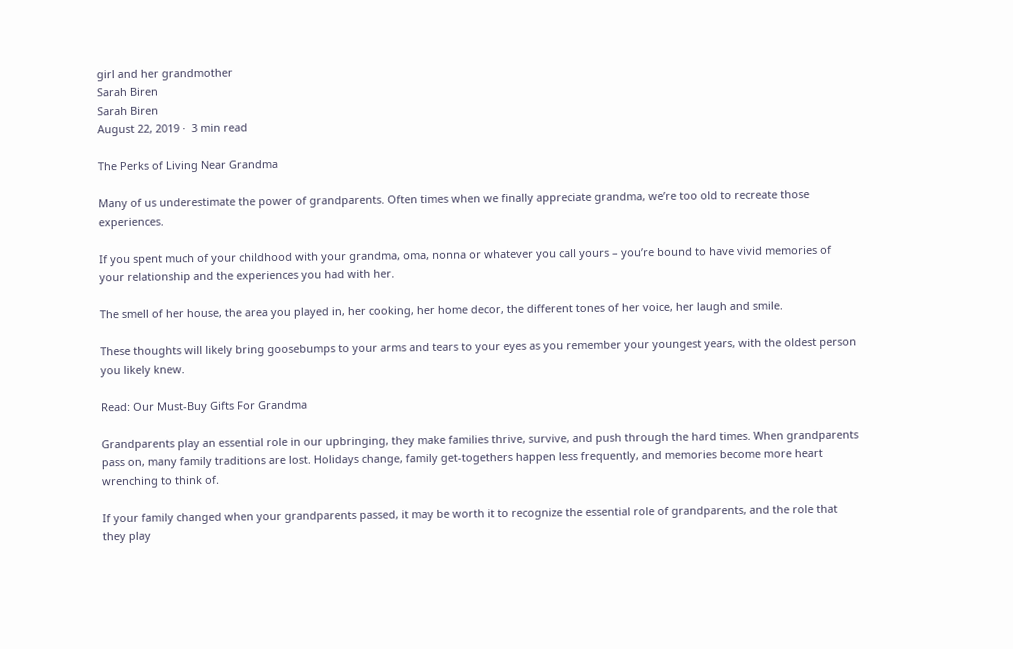girl and her grandmother
Sarah Biren
Sarah Biren
August 22, 2019 ·  3 min read

The Perks of Living Near Grandma

Many of us underestimate the power of grandparents. Often times when we finally appreciate grandma, we’re too old to recreate those experiences.

If you spent much of your childhood with your grandma, oma, nonna or whatever you call yours – you’re bound to have vivid memories of your relationship and the experiences you had with her.

The smell of her house, the area you played in, her cooking, her home decor, the different tones of her voice, her laugh and smile.

These thoughts will likely bring goosebumps to your arms and tears to your eyes as you remember your youngest years, with the oldest person you likely knew.

Read: Our Must-Buy Gifts For Grandma

Grandparents play an essential role in our upbringing, they make families thrive, survive, and push through the hard times. When grandparents pass on, many family traditions are lost. Holidays change, family get-togethers happen less frequently, and memories become more heart wrenching to think of.

If your family changed when your grandparents passed, it may be worth it to recognize the essential role of grandparents, and the role that they play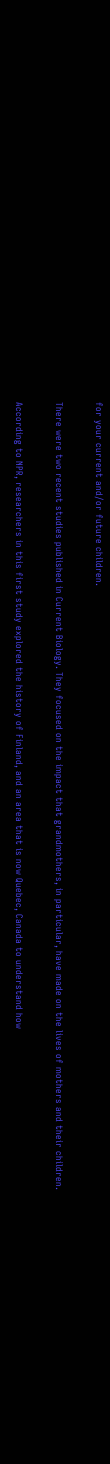for your current and/or future children.

There were two recent studies published in Current Biology. They focused on the impact that grandmothers, in particular, have made on the lives of mothers and their children.

According to NPR, researchers in this first study explored the history of Finland, and an area that is now Quebec, Canada to understand how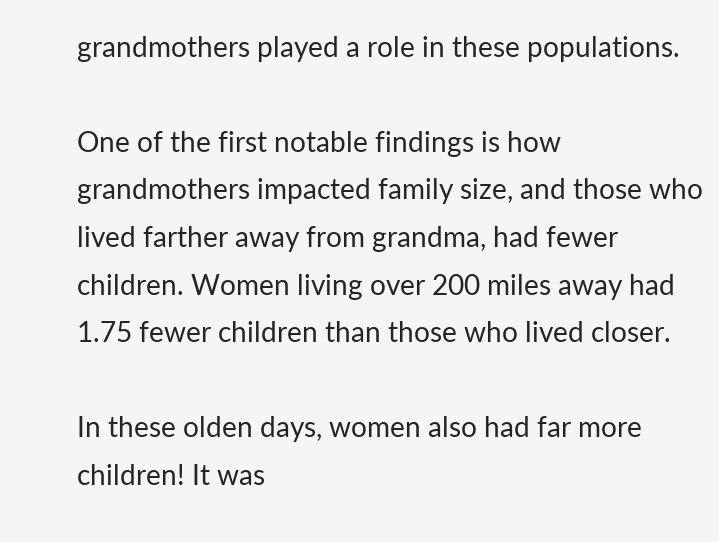grandmothers played a role in these populations.

One of the first notable findings is how grandmothers impacted family size, and those who lived farther away from grandma, had fewer children. Women living over 200 miles away had 1.75 fewer children than those who lived closer.

In these olden days, women also had far more children! It was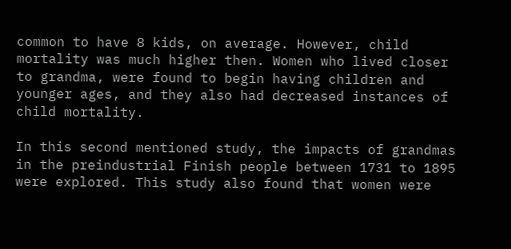common to have 8 kids, on average. However, child mortality was much higher then. Women who lived closer to grandma, were found to begin having children and younger ages, and they also had decreased instances of child mortality.

In this second mentioned study, the impacts of grandmas in the preindustrial Finish people between 1731 to 1895 were explored. This study also found that women were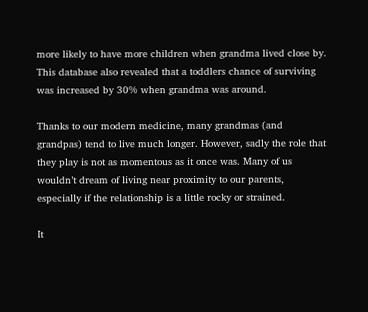more likely to have more children when grandma lived close by. This database also revealed that a toddlers chance of surviving was increased by 30% when grandma was around.

Thanks to our modern medicine, many grandmas (and grandpas) tend to live much longer. However, sadly the role that they play is not as momentous as it once was. Many of us wouldn’t dream of living near proximity to our parents, especially if the relationship is a little rocky or strained.

It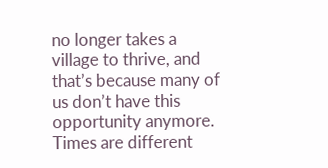no longer takes a village to thrive, and that’s because many of us don’t have this opportunity anymore. Times are different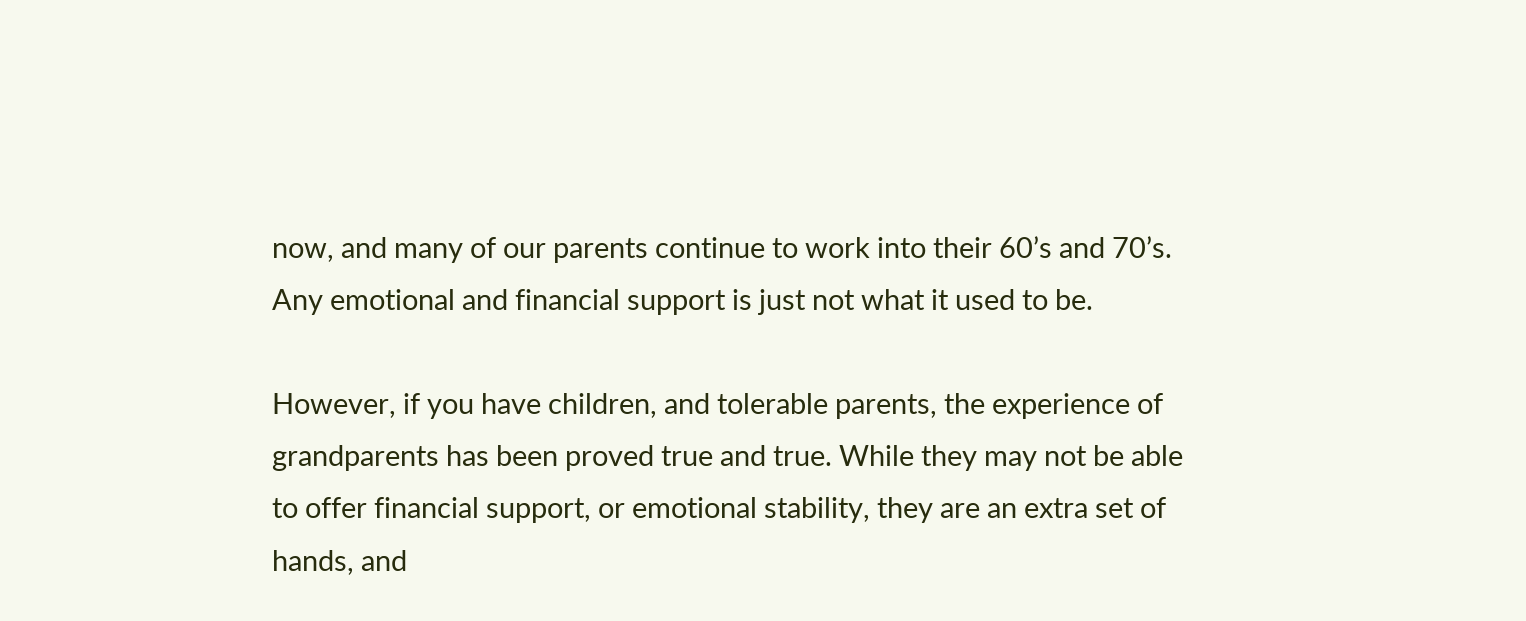now, and many of our parents continue to work into their 60’s and 70’s. Any emotional and financial support is just not what it used to be.

However, if you have children, and tolerable parents, the experience of grandparents has been proved true and true. While they may not be able to offer financial support, or emotional stability, they are an extra set of hands, and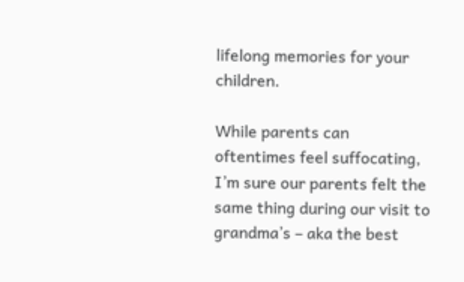lifelong memories for your children.

While parents can oftentimes feel suffocating, I’m sure our parents felt the same thing during our visit to grandma’s – aka the best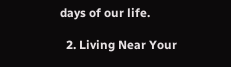days of our life.

  2. Living Near Your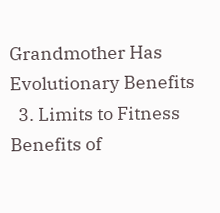Grandmother Has Evolutionary Benefits
  3. Limits to Fitness Benefits of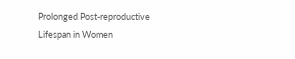Prolonged Post-reproductive Lifespan in Women